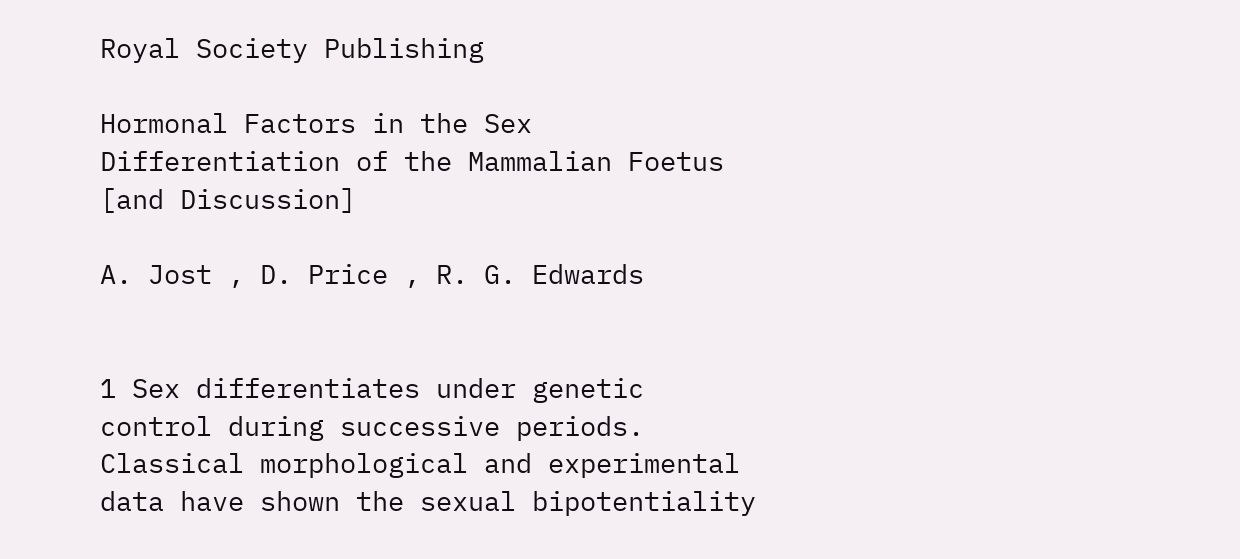Royal Society Publishing

Hormonal Factors in the Sex Differentiation of the Mammalian Foetus [and Discussion]

A. Jost , D. Price , R. G. Edwards


1 Sex differentiates under genetic control during successive periods. Classical morphological and experimental data have shown the sexual bipotentiality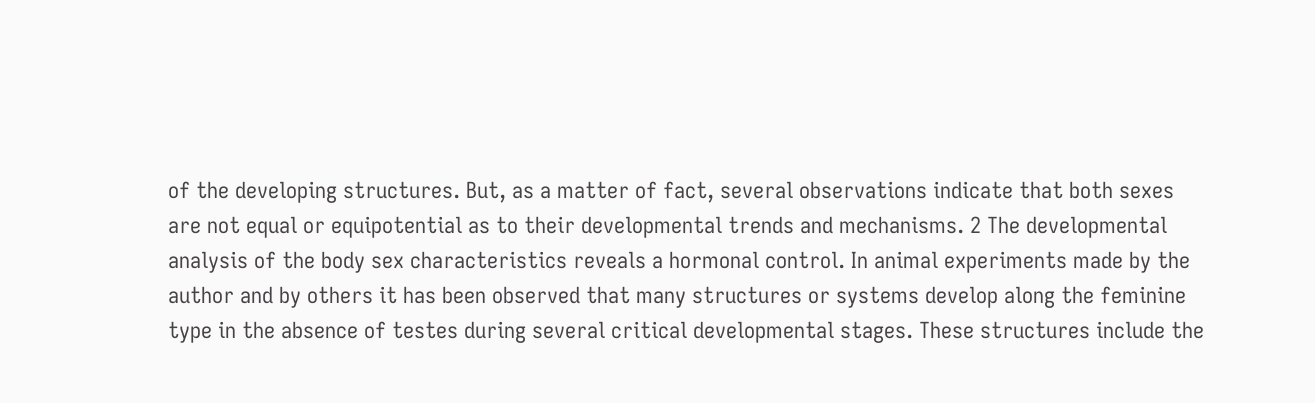of the developing structures. But, as a matter of fact, several observations indicate that both sexes are not equal or equipotential as to their developmental trends and mechanisms. 2 The developmental analysis of the body sex characteristics reveals a hormonal control. In animal experiments made by the author and by others it has been observed that many structures or systems develop along the feminine type in the absence of testes during several critical developmental stages. These structures include the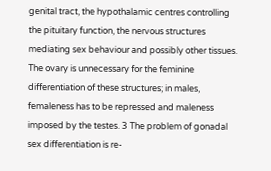genital tract, the hypothalamic centres controlling the pituitary function, the nervous structures mediating sex behaviour and possibly other tissues. The ovary is unnecessary for the feminine differentiation of these structures; in males, femaleness has to be repressed and maleness imposed by the testes. 3 The problem of gonadal sex differentiation is re-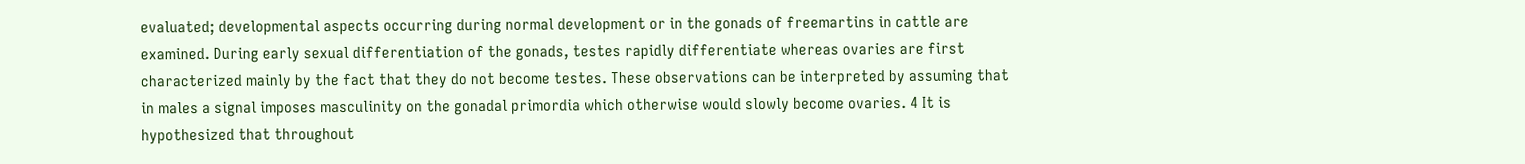evaluated; developmental aspects occurring during normal development or in the gonads of freemartins in cattle are examined. During early sexual differentiation of the gonads, testes rapidly differentiate whereas ovaries are first characterized mainly by the fact that they do not become testes. These observations can be interpreted by assuming that in males a signal imposes masculinity on the gonadal primordia which otherwise would slowly become ovaries. 4 It is hypothesized that throughout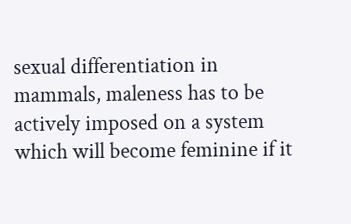sexual differentiation in mammals, maleness has to be actively imposed on a system which will become feminine if it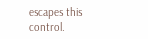escapes this control.